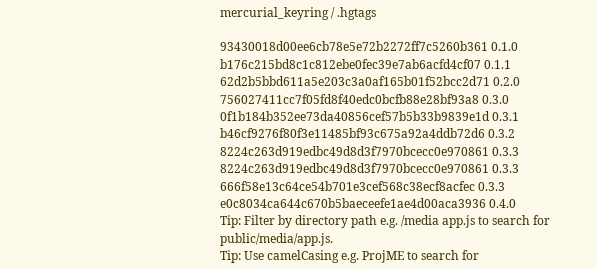mercurial_keyring / .hgtags

93430018d00ee6cb78e5e72b2272ff7c5260b361 0.1.0
b176c215bd8c1c812ebe0fec39e7ab6acfd4cf07 0.1.1
62d2b5bbd611a5e203c3a0af165b01f52bcc2d71 0.2.0
756027411cc7f05fd8f40edc0bcfb88e28bf93a8 0.3.0
0f1b184b352ee73da40856cef57b5b33b9839e1d 0.3.1
b46cf9276f80f3e11485bf93c675a92a4ddb72d6 0.3.2
8224c263d919edbc49d8d3f7970bcecc0e970861 0.3.3
8224c263d919edbc49d8d3f7970bcecc0e970861 0.3.3
666f58e13c64ce54b701e3cef568c38ecf8acfec 0.3.3
e0c8034ca644c670b5baeceefe1ae4d00aca3936 0.4.0
Tip: Filter by directory path e.g. /media app.js to search for public/media/app.js.
Tip: Use camelCasing e.g. ProjME to search for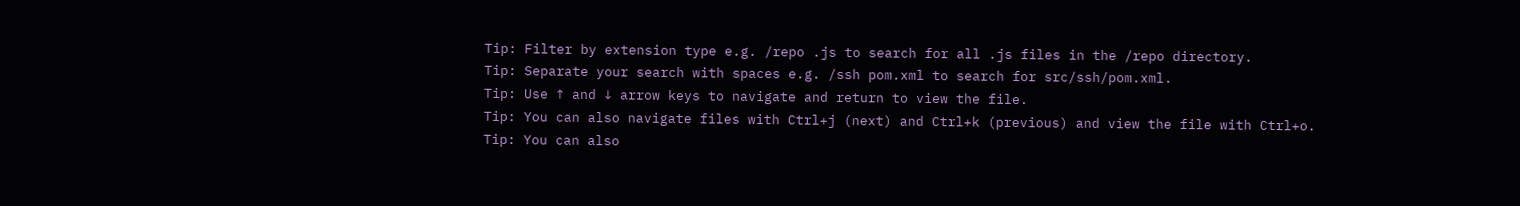Tip: Filter by extension type e.g. /repo .js to search for all .js files in the /repo directory.
Tip: Separate your search with spaces e.g. /ssh pom.xml to search for src/ssh/pom.xml.
Tip: Use ↑ and ↓ arrow keys to navigate and return to view the file.
Tip: You can also navigate files with Ctrl+j (next) and Ctrl+k (previous) and view the file with Ctrl+o.
Tip: You can also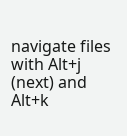navigate files with Alt+j (next) and Alt+k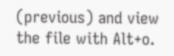(previous) and view the file with Alt+o.